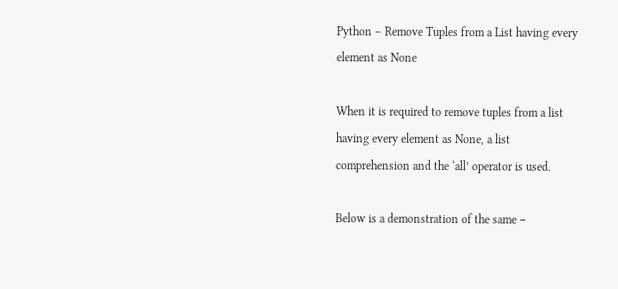Python – Remove Tuples from a List having every element as None

When it is required to remove tuples from a list having every element as None, a list comprehension and the ‘all’ operator is used.

Below is a demonstration of the same −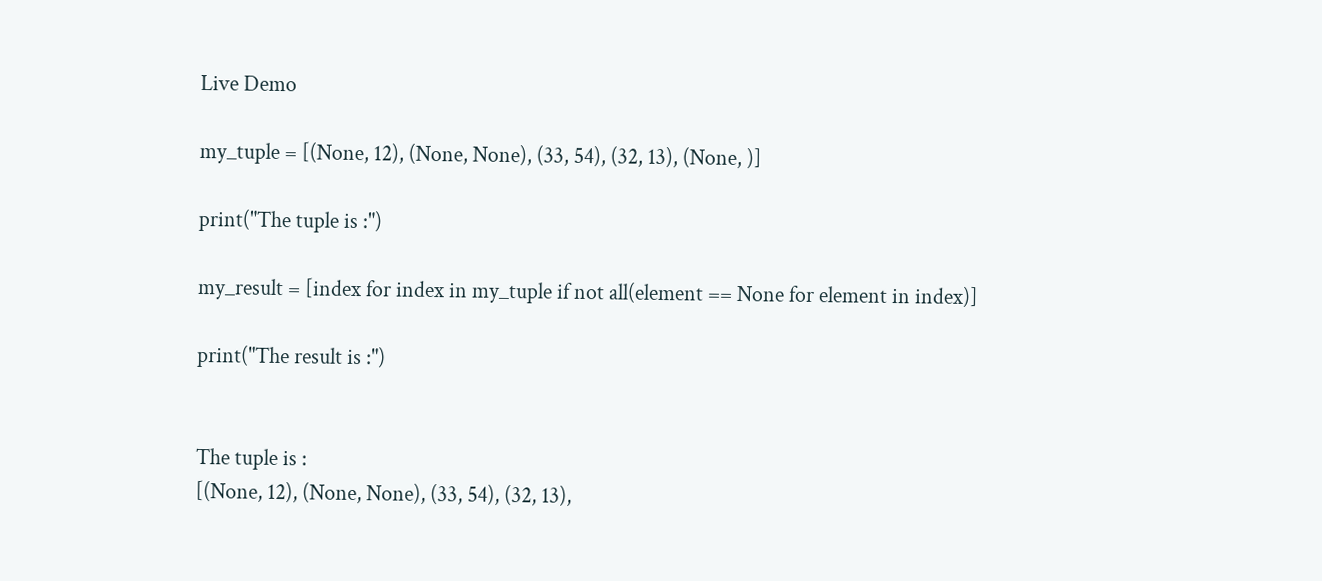Live Demo

my_tuple = [(None, 12), (None, None), (33, 54), (32, 13), (None, )]

print("The tuple is :")

my_result = [index for index in my_tuple if not all(element == None for element in index)]

print("The result is :")


The tuple is :
[(None, 12), (None, None), (33, 54), (32, 13),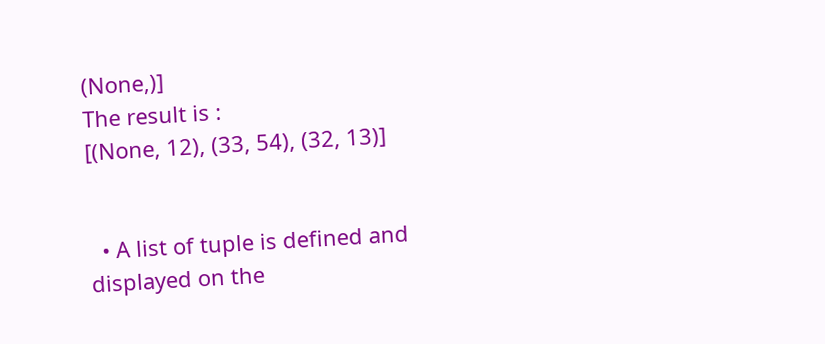(None,)]
The result is :
[(None, 12), (33, 54), (32, 13)]


  • A list of tuple is defined and displayed on the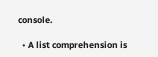console.

  • A list comprehension is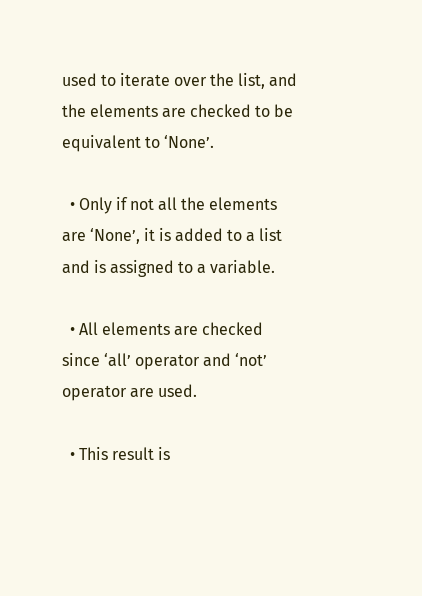used to iterate over the list, and the elements are checked to be equivalent to ‘None’.

  • Only if not all the elements are ‘None’, it is added to a list and is assigned to a variable.

  • All elements are checked since ‘all’ operator and ‘not’ operator are used.

  • This result is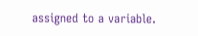assigned to a variable.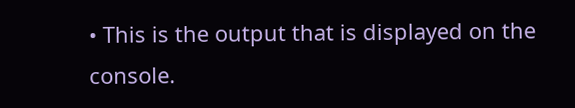• This is the output that is displayed on the console.